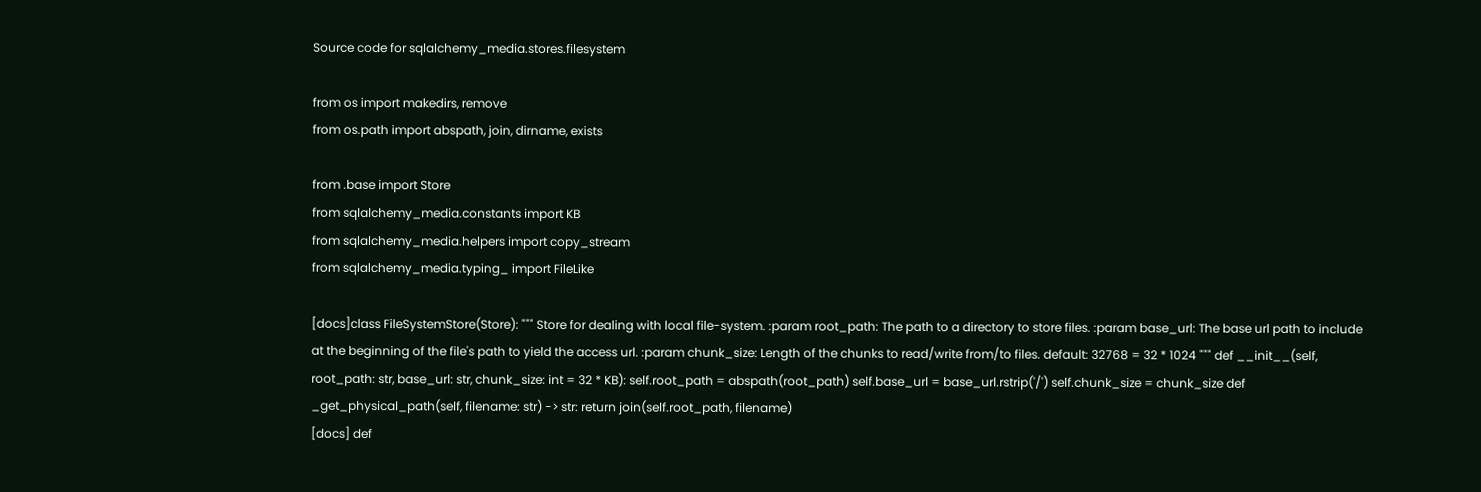Source code for sqlalchemy_media.stores.filesystem

from os import makedirs, remove
from os.path import abspath, join, dirname, exists

from .base import Store
from sqlalchemy_media.constants import KB
from sqlalchemy_media.helpers import copy_stream
from sqlalchemy_media.typing_ import FileLike

[docs]class FileSystemStore(Store): """ Store for dealing with local file-system. :param root_path: The path to a directory to store files. :param base_url: The base url path to include at the beginning of the file's path to yield the access url. :param chunk_size: Length of the chunks to read/write from/to files. default: 32768 = 32 * 1024 """ def __init__(self, root_path: str, base_url: str, chunk_size: int = 32 * KB): self.root_path = abspath(root_path) self.base_url = base_url.rstrip('/') self.chunk_size = chunk_size def _get_physical_path(self, filename: str) -> str: return join(self.root_path, filename)
[docs] def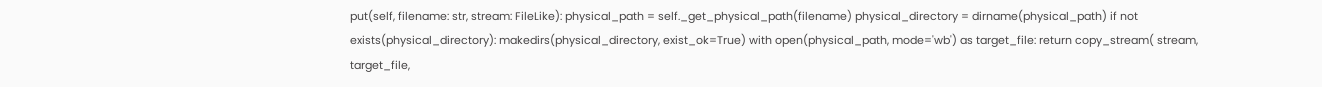put(self, filename: str, stream: FileLike): physical_path = self._get_physical_path(filename) physical_directory = dirname(physical_path) if not exists(physical_directory): makedirs(physical_directory, exist_ok=True) with open(physical_path, mode='wb') as target_file: return copy_stream( stream, target_file,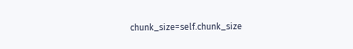chunk_size=self.chunk_size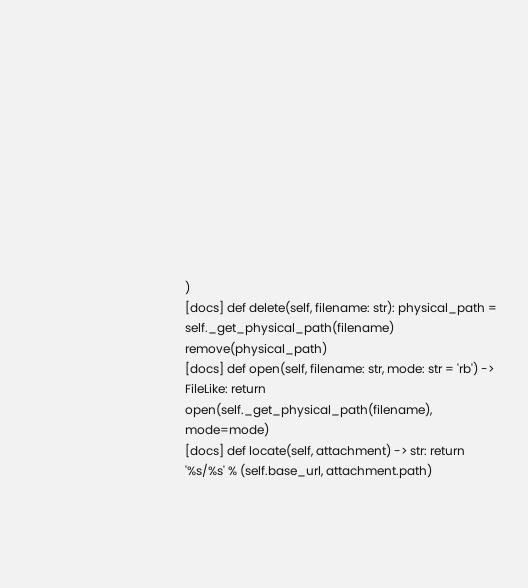)
[docs] def delete(self, filename: str): physical_path = self._get_physical_path(filename) remove(physical_path)
[docs] def open(self, filename: str, mode: str = 'rb') -> FileLike: return open(self._get_physical_path(filename), mode=mode)
[docs] def locate(self, attachment) -> str: return '%s/%s' % (self.base_url, attachment.path)